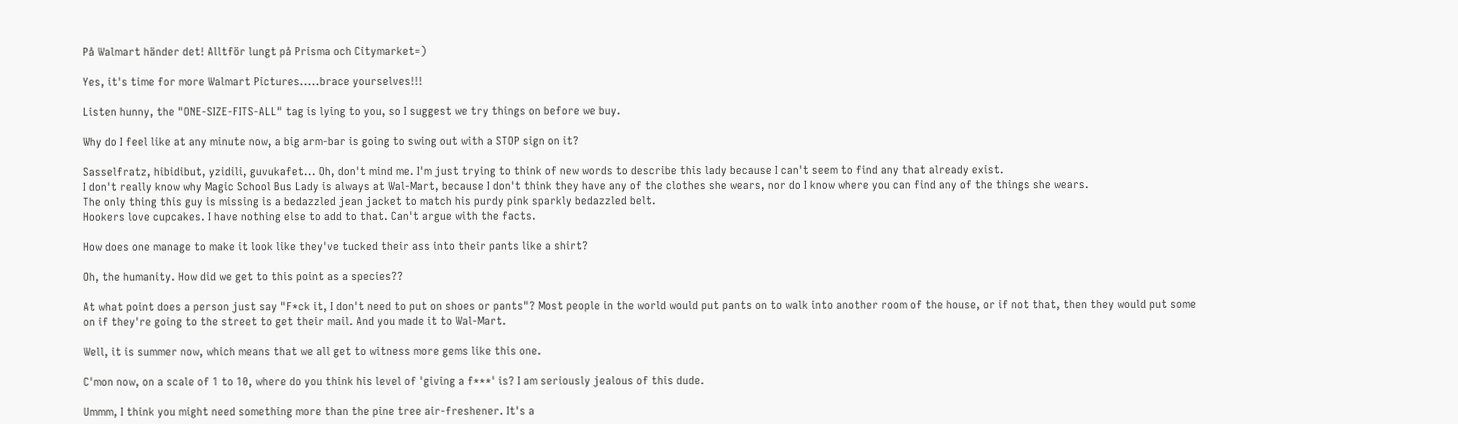På Walmart händer det! Alltför lungt på Prisma och Citymarket=)

Yes, it's time for more Walmart Pictures.....brace yourselves!!!

Listen hunny, the "ONE-SIZE-FITS-ALL" tag is lying to you, so I suggest we try things on before we buy.

Why do I feel like at any minute now, a big arm-bar is going to swing out with a STOP sign on it?

Sasselfratz, hibidibut, yzidili, guvukafet... Oh, don't mind me. I'm just trying to think of new words to describe this lady because I can't seem to find any that already exist.
I don't really know why Magic School Bus Lady is always at Wal-Mart, because I don't think they have any of the clothes she wears, nor do I know where you can find any of the things she wears.
The only thing this guy is missing is a bedazzled jean jacket to match his purdy pink sparkly bedazzled belt.
Hookers love cupcakes. I have nothing else to add to that. Can't argue with the facts.

How does one manage to make it look like they've tucked their ass into their pants like a shirt?

Oh, the humanity. How did we get to this point as a species??

At what point does a person just say "F*ck it, I don't need to put on shoes or pants"? Most people in the world would put pants on to walk into another room of the house, or if not that, then they would put some on if they're going to the street to get their mail. And you made it to Wal-Mart.

Well, it is summer now, which means that we all get to witness more gems like this one.

C'mon now, on a scale of 1 to 10, where do you think his level of 'giving a f***' is? I am seriously jealous of this dude.

Ummm, I think you might need something more than the pine tree air-freshener. It's a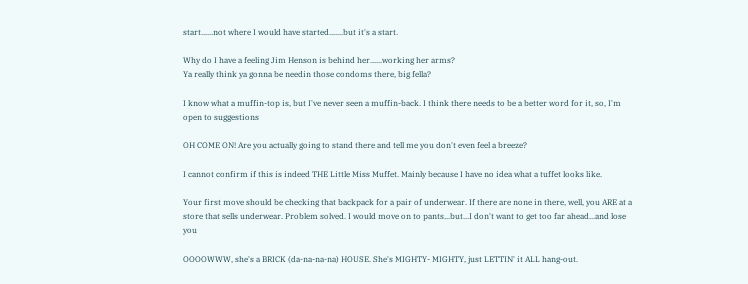start......not where I would have started.......but it's a start.

Why do I have a feeling Jim Henson is behind her......working her arms?
Ya really think ya gonna be needin those condoms there, big fella?

I know what a muffin-top is, but I've never seen a muffin-back. I think there needs to be a better word for it, so, I'm open to suggestions

OH COME ON! Are you actually going to stand there and tell me you don't even feel a breeze?

I cannot confirm if this is indeed THE Little Miss Muffet. Mainly because I have no idea what a tuffet looks like.

Your first move should be checking that backpack for a pair of underwear. If there are none in there, well, you ARE at a store that sells underwear. Problem solved. I would move on to pants...but...I don't want to get too far ahead...and lose you

OOOOWWW, she's a BRICK (da-na-na-na) HOUSE. She's MIGHTY- MIGHTY, just LETTIN' it ALL hang-out.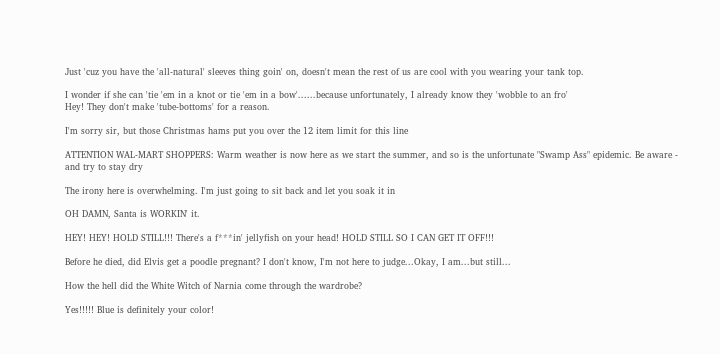Just 'cuz you have the 'all-natural' sleeves thing goin' on, doesn't mean the rest of us are cool with you wearing your tank top.

I wonder if she can 'tie 'em in a knot or tie 'em in a bow'......because unfortunately, I already know they 'wobble to an fro'
Hey! They don't make 'tube-bottoms' for a reason.

I'm sorry sir, but those Christmas hams put you over the 12 item limit for this line

ATTENTION WAL-MART SHOPPERS: Warm weather is now here as we start the summer, and so is the unfortunate "Swamp Ass" epidemic. Be aware - and try to stay dry

The irony here is overwhelming. I'm just going to sit back and let you soak it in

OH DAMN, Santa is WORKIN' it.

HEY! HEY! HOLD STILL!!! There's a f***in' jellyfish on your head! HOLD STILL SO I CAN GET IT OFF!!!

Before he died, did Elvis get a poodle pregnant? I don't know, I'm not here to judge...Okay, I am...but still...

How the hell did the White Witch of Narnia come through the wardrobe?

Yes!!!!! Blue is definitely your color!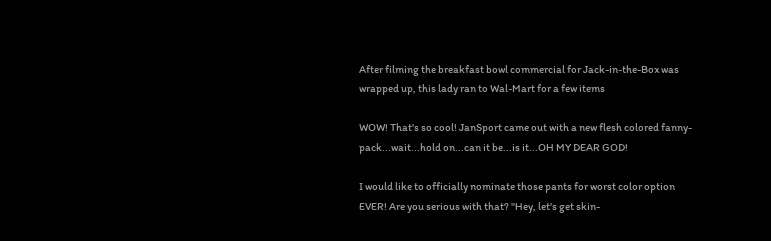After filming the breakfast bowl commercial for Jack-in-the-Box was wrapped up, this lady ran to Wal-Mart for a few items

WOW! That's so cool! JanSport came out with a new flesh colored fanny-pack...wait...hold on...can it be...is it...OH MY DEAR GOD!

I would like to officially nominate those pants for worst color option EVER! Are you serious with that? "Hey, let's get skin-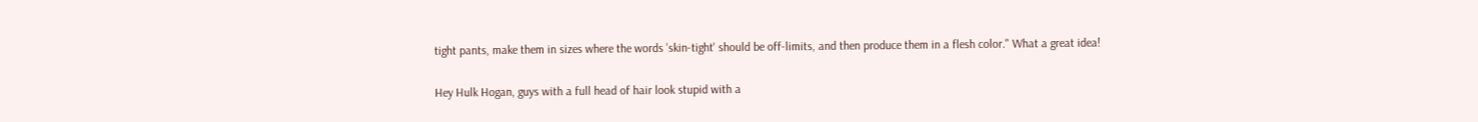tight pants, make them in sizes where the words 'skin-tight' should be off-limits, and then produce them in a flesh color." What a great idea!

Hey Hulk Hogan, guys with a full head of hair look stupid with a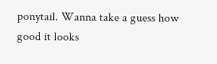ponytail. Wanna take a guess how good it looks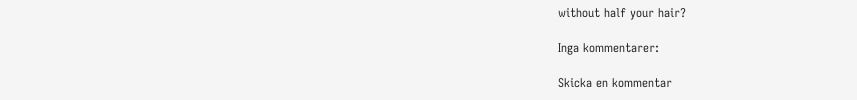without half your hair?

Inga kommentarer:

Skicka en kommentar